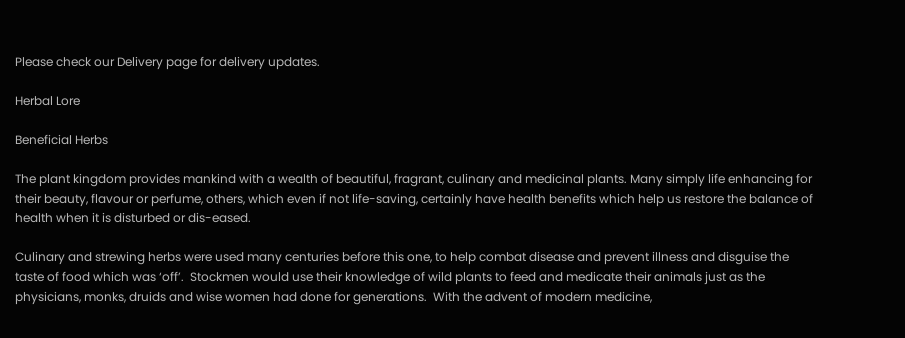Please check our Delivery page for delivery updates.

Herbal Lore

Beneficial Herbs

The plant kingdom provides mankind with a wealth of beautiful, fragrant, culinary and medicinal plants. Many simply life enhancing for their beauty, flavour or perfume, others, which even if not life-saving, certainly have health benefits which help us restore the balance of health when it is disturbed or dis-eased.

Culinary and strewing herbs were used many centuries before this one, to help combat disease and prevent illness and disguise the taste of food which was ‘off’.  Stockmen would use their knowledge of wild plants to feed and medicate their animals just as the physicians, monks, druids and wise women had done for generations.  With the advent of modern medicine,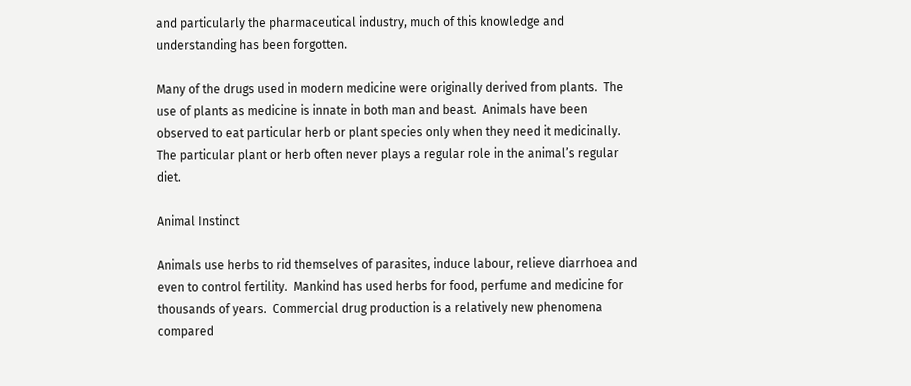and particularly the pharmaceutical industry, much of this knowledge and understanding has been forgotten.

Many of the drugs used in modern medicine were originally derived from plants.  The use of plants as medicine is innate in both man and beast.  Animals have been observed to eat particular herb or plant species only when they need it medicinally.  The particular plant or herb often never plays a regular role in the animal’s regular diet.

Animal Instinct

Animals use herbs to rid themselves of parasites, induce labour, relieve diarrhoea and even to control fertility.  Mankind has used herbs for food, perfume and medicine for thousands of years.  Commercial drug production is a relatively new phenomena compared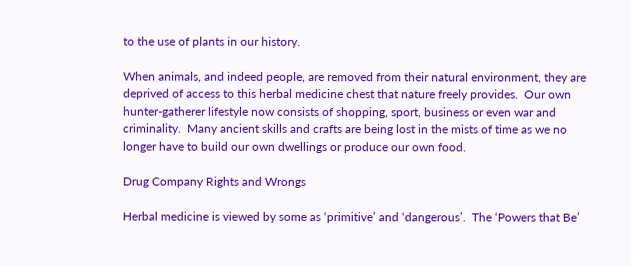to the use of plants in our history.

When animals, and indeed people, are removed from their natural environment, they are deprived of access to this herbal medicine chest that nature freely provides.  Our own hunter-gatherer lifestyle now consists of shopping, sport, business or even war and criminality.  Many ancient skills and crafts are being lost in the mists of time as we no longer have to build our own dwellings or produce our own food.

Drug Company Rights and Wrongs

Herbal medicine is viewed by some as ‘primitive’ and ‘dangerous’.  The ‘Powers that Be’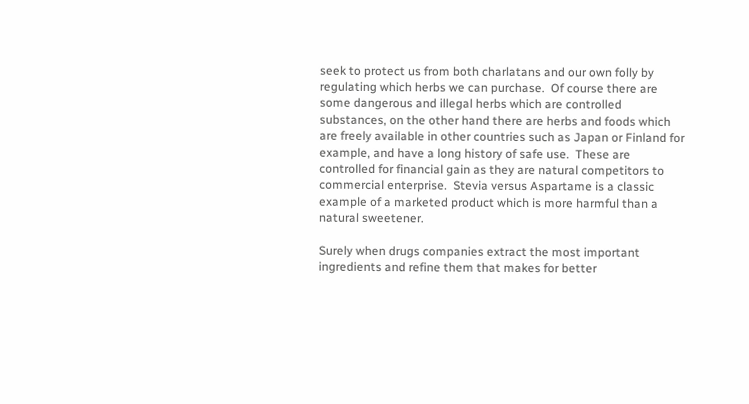seek to protect us from both charlatans and our own folly by regulating which herbs we can purchase.  Of course there are some dangerous and illegal herbs which are controlled substances, on the other hand there are herbs and foods which are freely available in other countries such as Japan or Finland for example, and have a long history of safe use.  These are controlled for financial gain as they are natural competitors to commercial enterprise.  Stevia versus Aspartame is a classic example of a marketed product which is more harmful than a natural sweetener.

Surely when drugs companies extract the most important ingredients and refine them that makes for better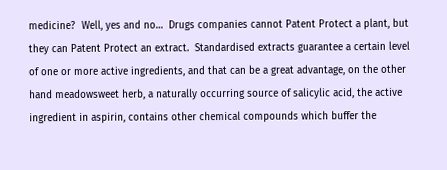medicine?  Well, yes and no…  Drugs companies cannot Patent Protect a plant, but they can Patent Protect an extract.  Standardised extracts guarantee a certain level of one or more active ingredients, and that can be a great advantage, on the other hand meadowsweet herb, a naturally occurring source of salicylic acid, the active ingredient in aspirin, contains other chemical compounds which buffer the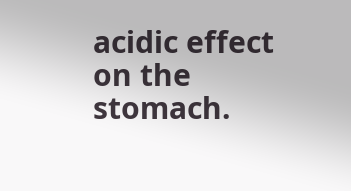acidic effect on the stomach.